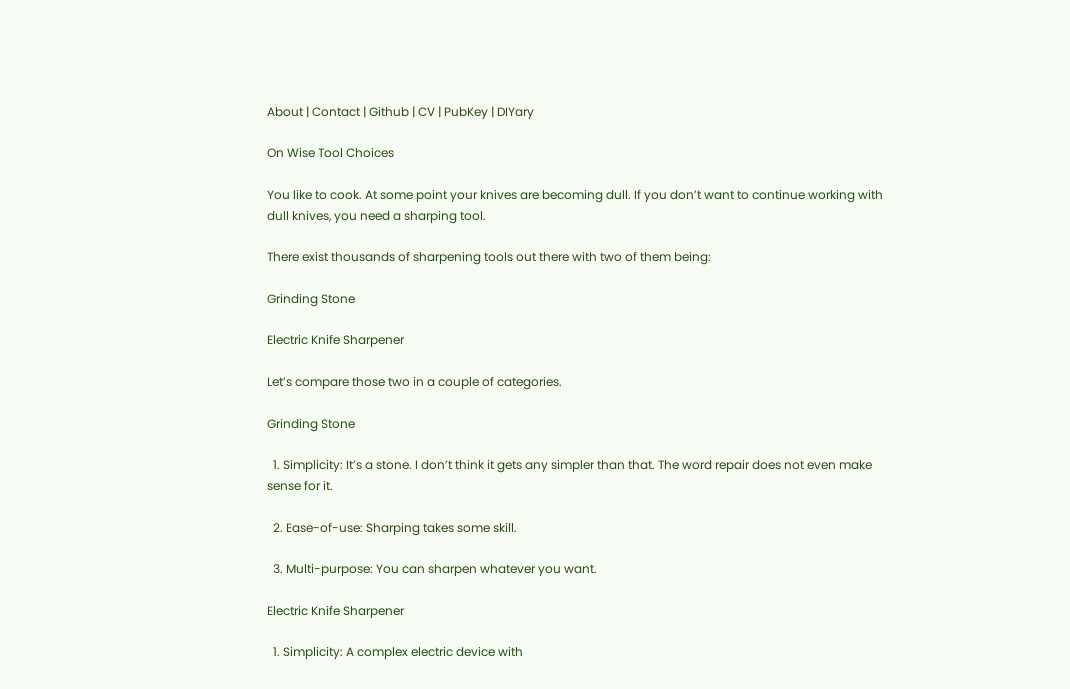About | Contact | Github | CV | PubKey | DIYary

On Wise Tool Choices

You like to cook. At some point your knives are becoming dull. If you don’t want to continue working with dull knives, you need a sharping tool.

There exist thousands of sharpening tools out there with two of them being:

Grinding Stone

Electric Knife Sharpener

Let’s compare those two in a couple of categories.

Grinding Stone

  1. Simplicity: It’s a stone. I don’t think it gets any simpler than that. The word repair does not even make sense for it.

  2. Ease-of-use: Sharping takes some skill.

  3. Multi-purpose: You can sharpen whatever you want.

Electric Knife Sharpener

  1. Simplicity: A complex electric device with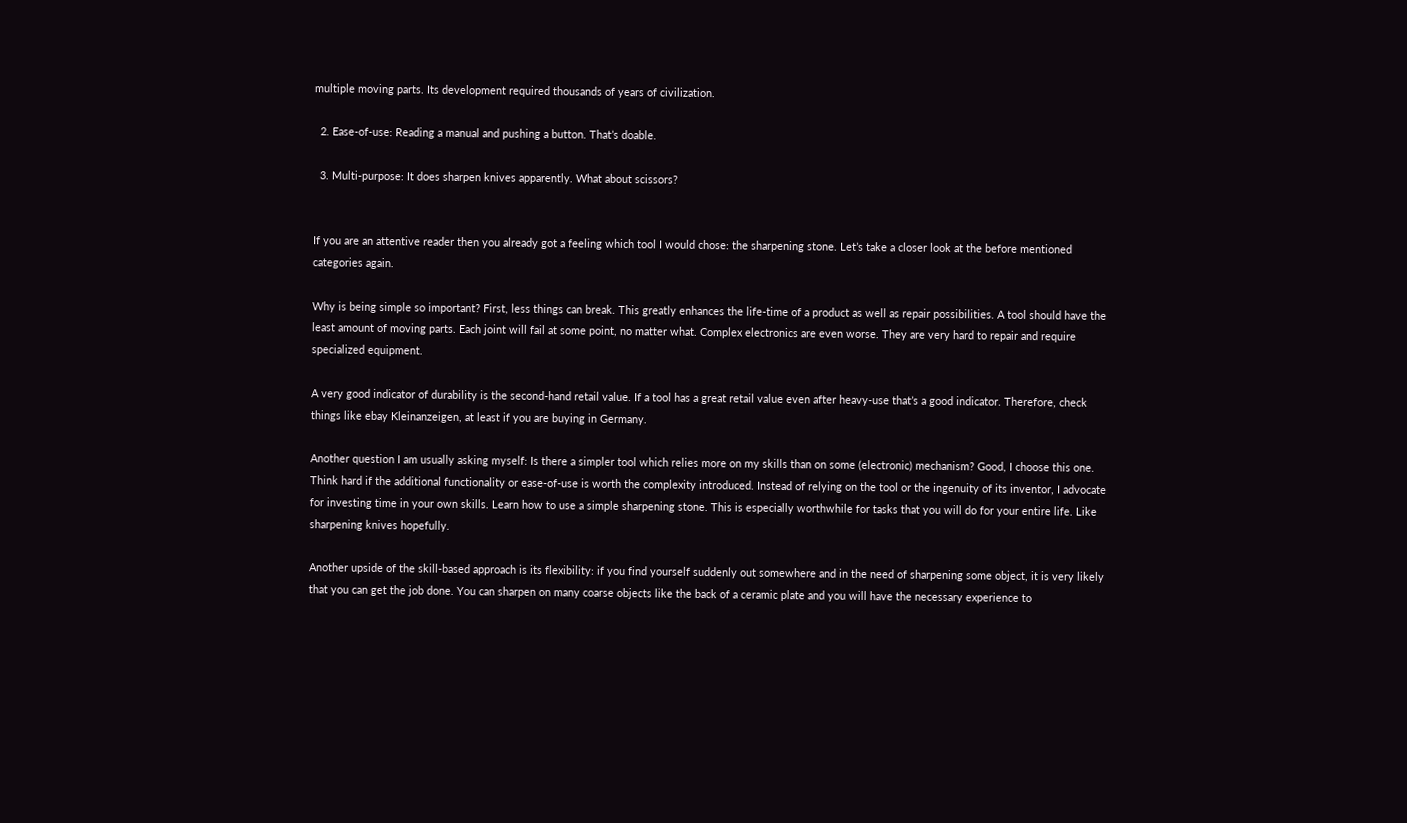multiple moving parts. Its development required thousands of years of civilization.

  2. Ease-of-use: Reading a manual and pushing a button. That’s doable.

  3. Multi-purpose: It does sharpen knives apparently. What about scissors?


If you are an attentive reader then you already got a feeling which tool I would chose: the sharpening stone. Let’s take a closer look at the before mentioned categories again.

Why is being simple so important? First, less things can break. This greatly enhances the life-time of a product as well as repair possibilities. A tool should have the least amount of moving parts. Each joint will fail at some point, no matter what. Complex electronics are even worse. They are very hard to repair and require specialized equipment.

A very good indicator of durability is the second-hand retail value. If a tool has a great retail value even after heavy-use that’s a good indicator. Therefore, check things like ebay Kleinanzeigen, at least if you are buying in Germany.

Another question I am usually asking myself: Is there a simpler tool which relies more on my skills than on some (electronic) mechanism? Good, I choose this one. Think hard if the additional functionality or ease-of-use is worth the complexity introduced. Instead of relying on the tool or the ingenuity of its inventor, I advocate for investing time in your own skills. Learn how to use a simple sharpening stone. This is especially worthwhile for tasks that you will do for your entire life. Like sharpening knives hopefully.

Another upside of the skill-based approach is its flexibility: if you find yourself suddenly out somewhere and in the need of sharpening some object, it is very likely that you can get the job done. You can sharpen on many coarse objects like the back of a ceramic plate and you will have the necessary experience to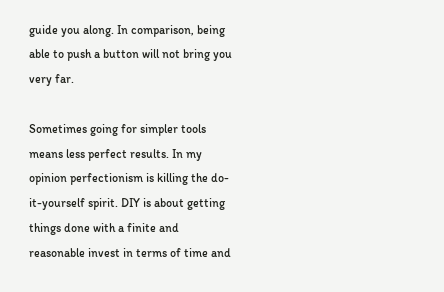guide you along. In comparison, being able to push a button will not bring you very far.

Sometimes going for simpler tools means less perfect results. In my opinion perfectionism is killing the do-it-yourself spirit. DIY is about getting things done with a finite and reasonable invest in terms of time and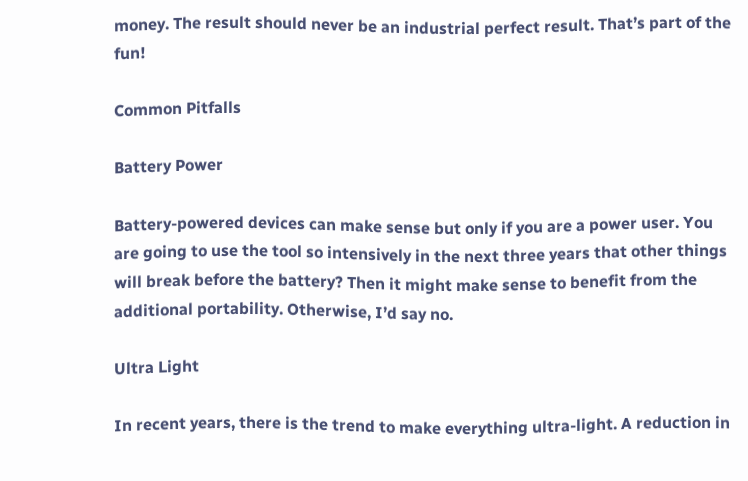money. The result should never be an industrial perfect result. That’s part of the fun!

Common Pitfalls

Battery Power

Battery-powered devices can make sense but only if you are a power user. You are going to use the tool so intensively in the next three years that other things will break before the battery? Then it might make sense to benefit from the additional portability. Otherwise, I’d say no.

Ultra Light

In recent years, there is the trend to make everything ultra-light. A reduction in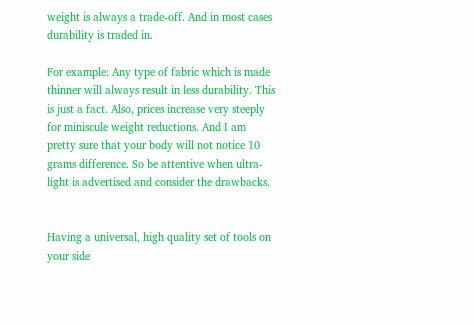weight is always a trade-off. And in most cases durability is traded in.

For example: Any type of fabric which is made thinner will always result in less durability. This is just a fact. Also, prices increase very steeply for miniscule weight reductions. And I am pretty sure that your body will not notice 10 grams difference. So be attentive when ultra-light is advertised and consider the drawbacks.


Having a universal, high quality set of tools on your side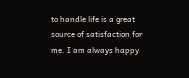to handle life is a great source of satisfaction for me. I am always happy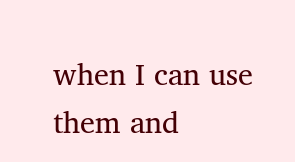when I can use them and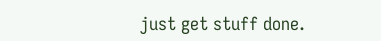just get stuff done.